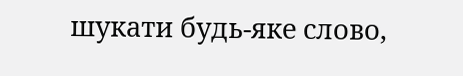шукати будь-яке слово,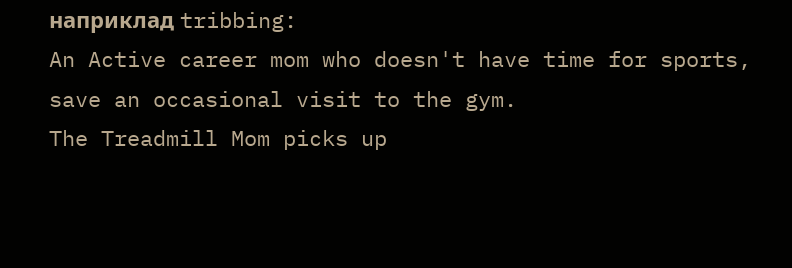наприклад tribbing:
An Active career mom who doesn't have time for sports, save an occasional visit to the gym.
The Treadmill Mom picks up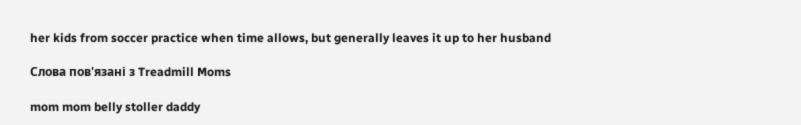her kids from soccer practice when time allows, but generally leaves it up to her husband

Слова пов'язані з Treadmill Moms

mom mom belly stoller daddy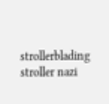strollerblading stroller nazi